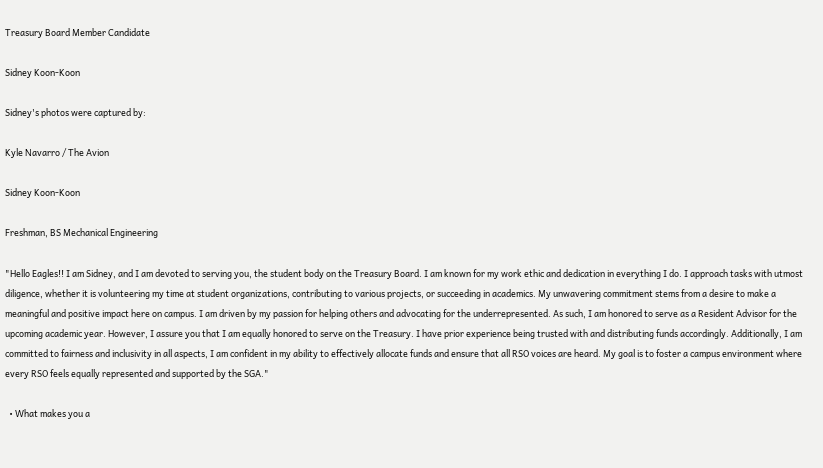Treasury Board Member Candidate

Sidney Koon-Koon

Sidney's photos were captured by:

Kyle Navarro / The Avion

Sidney Koon-Koon

Freshman, BS Mechanical Engineering

"Hello Eagles!! I am Sidney, and I am devoted to serving you, the student body on the Treasury Board. I am known for my work ethic and dedication in everything I do. I approach tasks with utmost diligence, whether it is volunteering my time at student organizations, contributing to various projects, or succeeding in academics. My unwavering commitment stems from a desire to make a meaningful and positive impact here on campus. I am driven by my passion for helping others and advocating for the underrepresented. As such, I am honored to serve as a Resident Advisor for the upcoming academic year. However, I assure you that I am equally honored to serve on the Treasury. I have prior experience being trusted with and distributing funds accordingly. Additionally, I am committed to fairness and inclusivity in all aspects, I am confident in my ability to effectively allocate funds and ensure that all RSO voices are heard. My goal is to foster a campus environment where every RSO feels equally represented and supported by the SGA."

  • What makes you a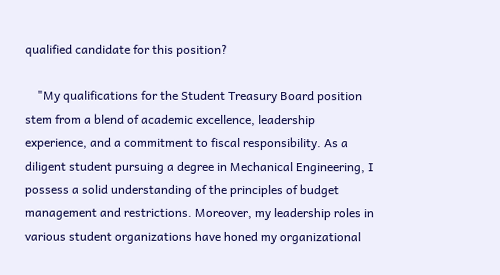qualified candidate for this position?

    "My qualifications for the Student Treasury Board position stem from a blend of academic excellence, leadership experience, and a commitment to fiscal responsibility. As a diligent student pursuing a degree in Mechanical Engineering, I possess a solid understanding of the principles of budget management and restrictions. Moreover, my leadership roles in various student organizations have honed my organizational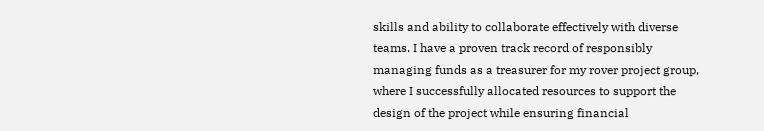skills and ability to collaborate effectively with diverse teams. I have a proven track record of responsibly managing funds as a treasurer for my rover project group, where I successfully allocated resources to support the design of the project while ensuring financial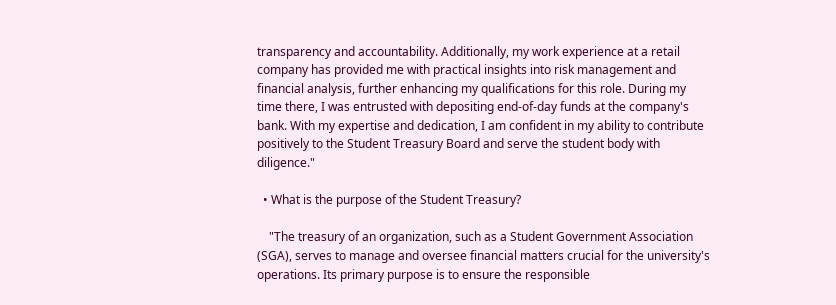transparency and accountability. Additionally, my work experience at a retail company has provided me with practical insights into risk management and financial analysis, further enhancing my qualifications for this role. During my time there, I was entrusted with depositing end-of-day funds at the company's bank. With my expertise and dedication, I am confident in my ability to contribute positively to the Student Treasury Board and serve the student body with diligence."

  • What is the purpose of the Student Treasury?

    "The treasury of an organization, such as a Student Government Association (SGA), serves to manage and oversee financial matters crucial for the university's operations. Its primary purpose is to ensure the responsible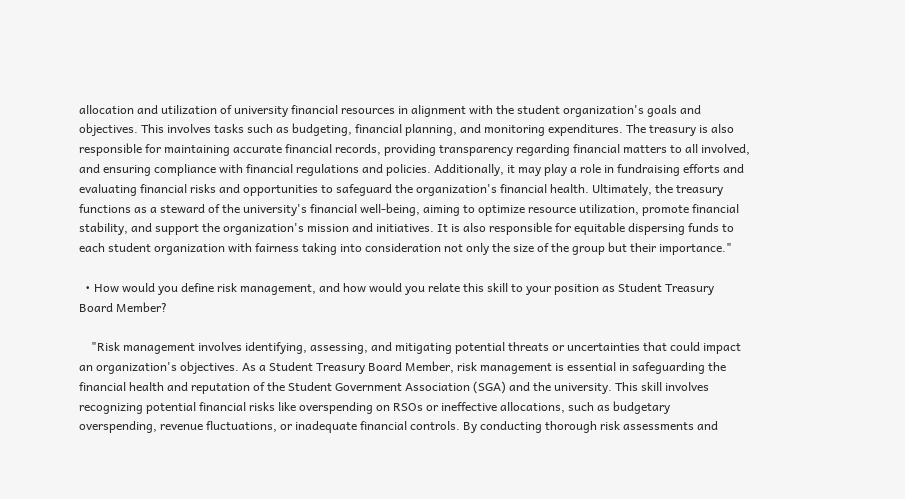allocation and utilization of university financial resources in alignment with the student organization's goals and objectives. This involves tasks such as budgeting, financial planning, and monitoring expenditures. The treasury is also responsible for maintaining accurate financial records, providing transparency regarding financial matters to all involved, and ensuring compliance with financial regulations and policies. Additionally, it may play a role in fundraising efforts and evaluating financial risks and opportunities to safeguard the organization's financial health. Ultimately, the treasury functions as a steward of the university's financial well-being, aiming to optimize resource utilization, promote financial stability, and support the organization's mission and initiatives. It is also responsible for equitable dispersing funds to each student organization with fairness taking into consideration not only the size of the group but their importance."

  • How would you define risk management, and how would you relate this skill to your position as Student Treasury Board Member?

    "Risk management involves identifying, assessing, and mitigating potential threats or uncertainties that could impact an organization's objectives. As a Student Treasury Board Member, risk management is essential in safeguarding the financial health and reputation of the Student Government Association (SGA) and the university. This skill involves recognizing potential financial risks like overspending on RSOs or ineffective allocations, such as budgetary overspending, revenue fluctuations, or inadequate financial controls. By conducting thorough risk assessments and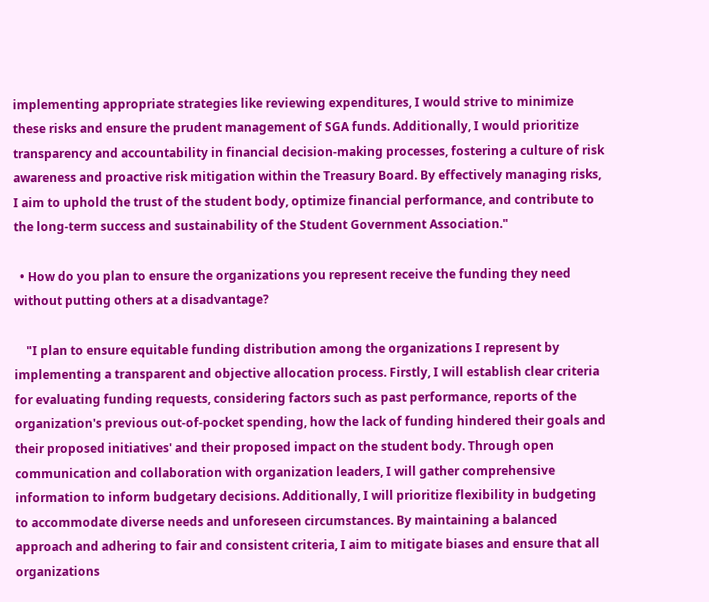implementing appropriate strategies like reviewing expenditures, I would strive to minimize these risks and ensure the prudent management of SGA funds. Additionally, I would prioritize transparency and accountability in financial decision-making processes, fostering a culture of risk awareness and proactive risk mitigation within the Treasury Board. By effectively managing risks, I aim to uphold the trust of the student body, optimize financial performance, and contribute to the long-term success and sustainability of the Student Government Association."

  • How do you plan to ensure the organizations you represent receive the funding they need without putting others at a disadvantage?

    "I plan to ensure equitable funding distribution among the organizations I represent by implementing a transparent and objective allocation process. Firstly, I will establish clear criteria for evaluating funding requests, considering factors such as past performance, reports of the organization's previous out-of-pocket spending, how the lack of funding hindered their goals and their proposed initiatives' and their proposed impact on the student body. Through open communication and collaboration with organization leaders, I will gather comprehensive information to inform budgetary decisions. Additionally, I will prioritize flexibility in budgeting to accommodate diverse needs and unforeseen circumstances. By maintaining a balanced approach and adhering to fair and consistent criteria, I aim to mitigate biases and ensure that all organizations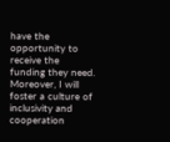have the opportunity to receive the funding they need. Moreover, I will foster a culture of inclusivity and cooperation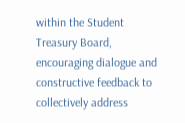within the Student Treasury Board, encouraging dialogue and constructive feedback to collectively address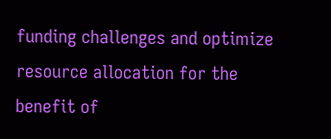funding challenges and optimize resource allocation for the benefit of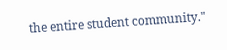the entire student community."